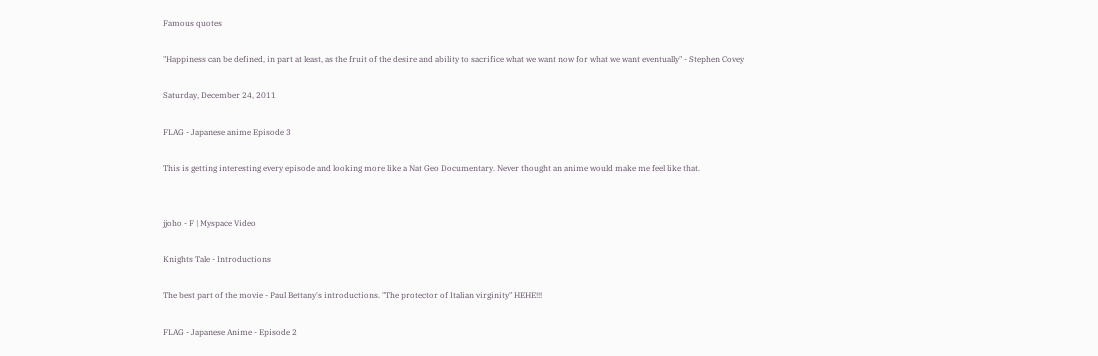Famous quotes

"Happiness can be defined, in part at least, as the fruit of the desire and ability to sacrifice what we want now for what we want eventually" - Stephen Covey

Saturday, December 24, 2011

FLAG - Japanese anime Episode 3

This is getting interesting every episode and looking more like a Nat Geo Documentary. Never thought an anime would make me feel like that.


jjoho - F | Myspace Video

Knights Tale - Introductions

The best part of the movie - Paul Bettany's introductions. "The protector of Italian virginity" HEHE!!!

FLAG - Japanese Anime - Episode 2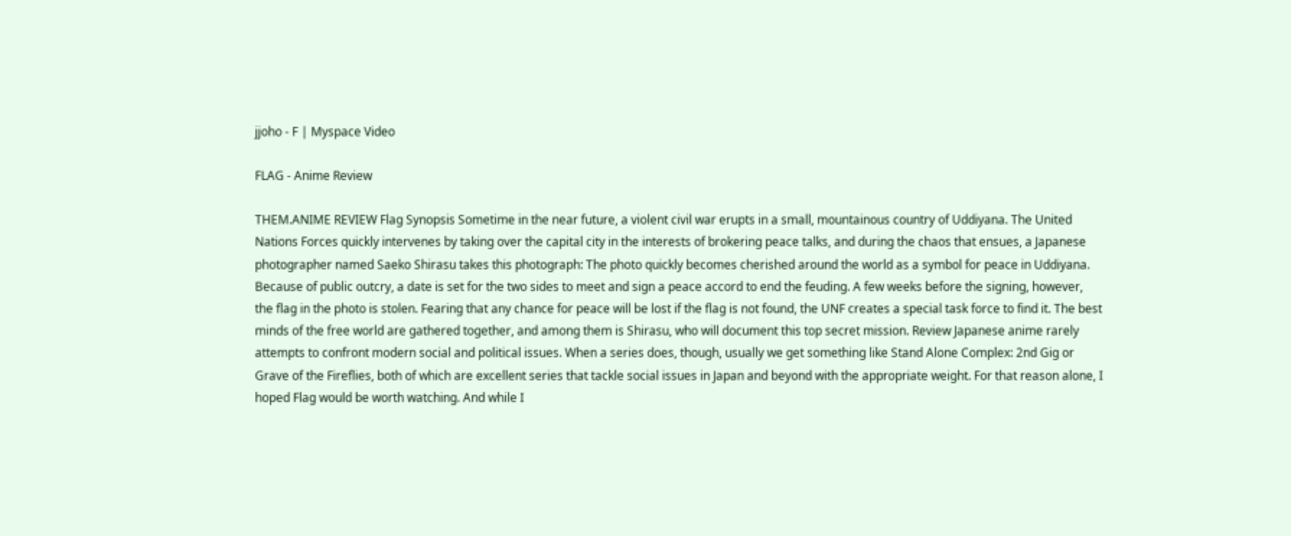jjoho - F | Myspace Video

FLAG - Anime Review

THEM.ANIME REVIEW Flag Synopsis Sometime in the near future, a violent civil war erupts in a small, mountainous country of Uddiyana. The United Nations Forces quickly intervenes by taking over the capital city in the interests of brokering peace talks, and during the chaos that ensues, a Japanese photographer named Saeko Shirasu takes this photograph: The photo quickly becomes cherished around the world as a symbol for peace in Uddiyana. Because of public outcry, a date is set for the two sides to meet and sign a peace accord to end the feuding. A few weeks before the signing, however, the flag in the photo is stolen. Fearing that any chance for peace will be lost if the flag is not found, the UNF creates a special task force to find it. The best minds of the free world are gathered together, and among them is Shirasu, who will document this top secret mission. Review Japanese anime rarely attempts to confront modern social and political issues. When a series does, though, usually we get something like Stand Alone Complex: 2nd Gig or Grave of the Fireflies, both of which are excellent series that tackle social issues in Japan and beyond with the appropriate weight. For that reason alone, I hoped Flag would be worth watching. And while I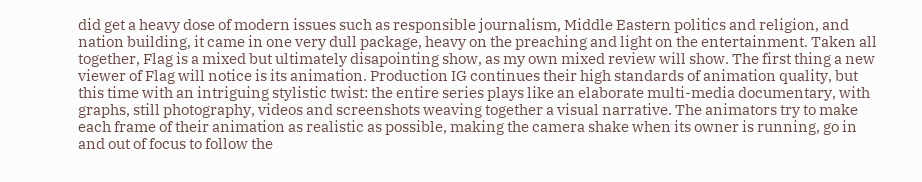did get a heavy dose of modern issues such as responsible journalism, Middle Eastern politics and religion, and nation building, it came in one very dull package, heavy on the preaching and light on the entertainment. Taken all together, Flag is a mixed but ultimately disapointing show, as my own mixed review will show. The first thing a new viewer of Flag will notice is its animation. Production IG continues their high standards of animation quality, but this time with an intriguing stylistic twist: the entire series plays like an elaborate multi-media documentary, with graphs, still photography, videos and screenshots weaving together a visual narrative. The animators try to make each frame of their animation as realistic as possible, making the camera shake when its owner is running, go in and out of focus to follow the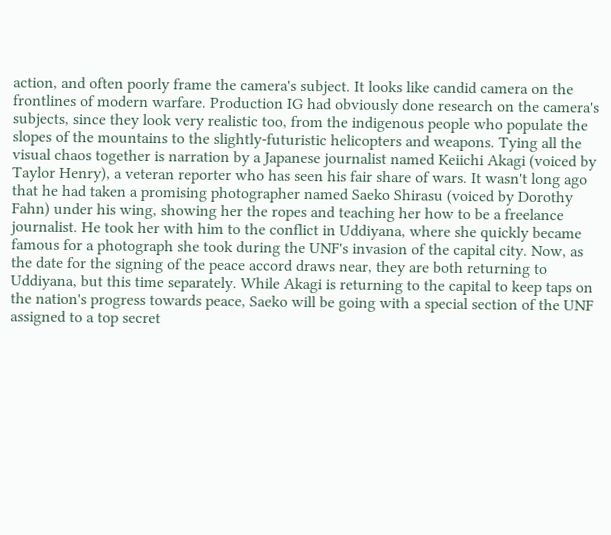action, and often poorly frame the camera's subject. It looks like candid camera on the frontlines of modern warfare. Production IG had obviously done research on the camera's subjects, since they look very realistic too, from the indigenous people who populate the slopes of the mountains to the slightly-futuristic helicopters and weapons. Tying all the visual chaos together is narration by a Japanese journalist named Keiichi Akagi (voiced by Taylor Henry), a veteran reporter who has seen his fair share of wars. It wasn't long ago that he had taken a promising photographer named Saeko Shirasu (voiced by Dorothy Fahn) under his wing, showing her the ropes and teaching her how to be a freelance journalist. He took her with him to the conflict in Uddiyana, where she quickly became famous for a photograph she took during the UNF's invasion of the capital city. Now, as the date for the signing of the peace accord draws near, they are both returning to Uddiyana, but this time separately. While Akagi is returning to the capital to keep taps on the nation's progress towards peace, Saeko will be going with a special section of the UNF assigned to a top secret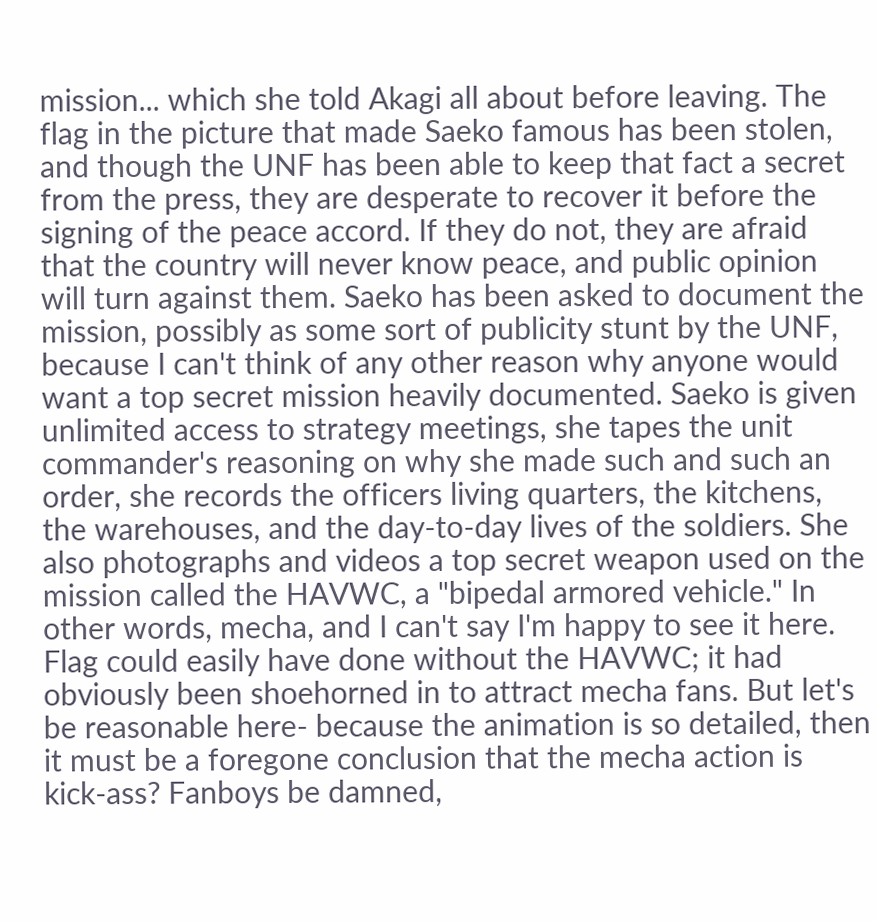mission... which she told Akagi all about before leaving. The flag in the picture that made Saeko famous has been stolen, and though the UNF has been able to keep that fact a secret from the press, they are desperate to recover it before the signing of the peace accord. If they do not, they are afraid that the country will never know peace, and public opinion will turn against them. Saeko has been asked to document the mission, possibly as some sort of publicity stunt by the UNF, because I can't think of any other reason why anyone would want a top secret mission heavily documented. Saeko is given unlimited access to strategy meetings, she tapes the unit commander's reasoning on why she made such and such an order, she records the officers living quarters, the kitchens, the warehouses, and the day-to-day lives of the soldiers. She also photographs and videos a top secret weapon used on the mission called the HAVWC, a "bipedal armored vehicle." In other words, mecha, and I can't say I'm happy to see it here. Flag could easily have done without the HAVWC; it had obviously been shoehorned in to attract mecha fans. But let's be reasonable here- because the animation is so detailed, then it must be a foregone conclusion that the mecha action is kick-ass? Fanboys be damned,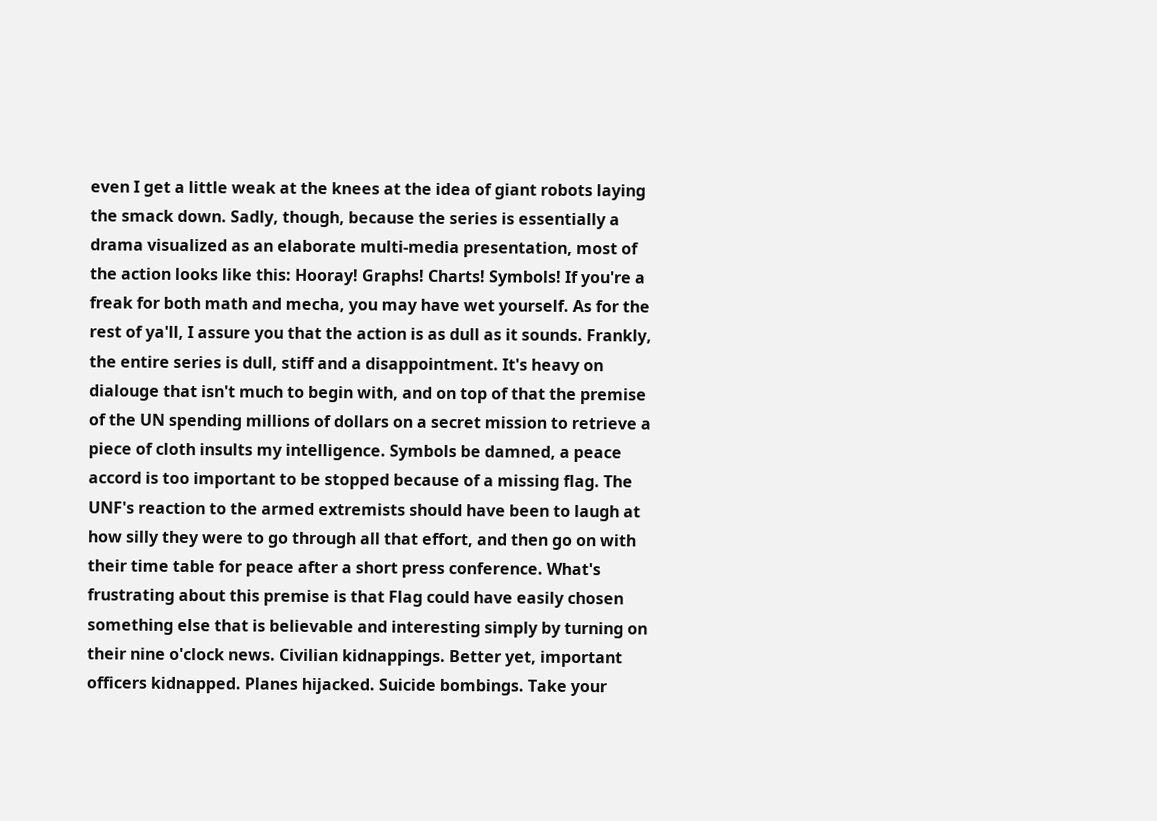even I get a little weak at the knees at the idea of giant robots laying the smack down. Sadly, though, because the series is essentially a drama visualized as an elaborate multi-media presentation, most of the action looks like this: Hooray! Graphs! Charts! Symbols! If you're a freak for both math and mecha, you may have wet yourself. As for the rest of ya'll, I assure you that the action is as dull as it sounds. Frankly, the entire series is dull, stiff and a disappointment. It's heavy on dialouge that isn't much to begin with, and on top of that the premise of the UN spending millions of dollars on a secret mission to retrieve a piece of cloth insults my intelligence. Symbols be damned, a peace accord is too important to be stopped because of a missing flag. The UNF's reaction to the armed extremists should have been to laugh at how silly they were to go through all that effort, and then go on with their time table for peace after a short press conference. What's frustrating about this premise is that Flag could have easily chosen something else that is believable and interesting simply by turning on their nine o'clock news. Civilian kidnappings. Better yet, important officers kidnapped. Planes hijacked. Suicide bombings. Take your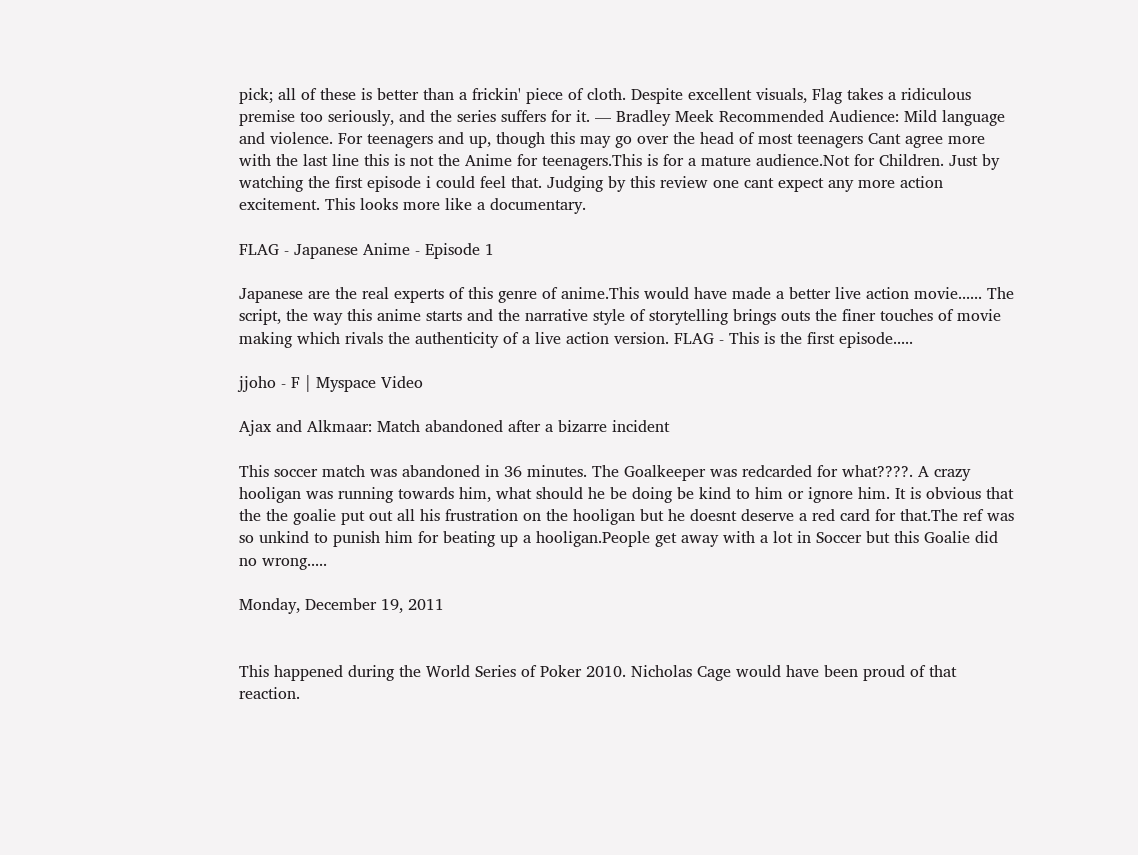pick; all of these is better than a frickin' piece of cloth. Despite excellent visuals, Flag takes a ridiculous premise too seriously, and the series suffers for it. — Bradley Meek Recommended Audience: Mild language and violence. For teenagers and up, though this may go over the head of most teenagers Cant agree more with the last line this is not the Anime for teenagers.This is for a mature audience.Not for Children. Just by watching the first episode i could feel that. Judging by this review one cant expect any more action excitement. This looks more like a documentary.

FLAG - Japanese Anime - Episode 1

Japanese are the real experts of this genre of anime.This would have made a better live action movie...... The script, the way this anime starts and the narrative style of storytelling brings outs the finer touches of movie making which rivals the authenticity of a live action version. FLAG - This is the first episode.....

jjoho - F | Myspace Video

Ajax and Alkmaar: Match abandoned after a bizarre incident

This soccer match was abandoned in 36 minutes. The Goalkeeper was redcarded for what????. A crazy hooligan was running towards him, what should he be doing be kind to him or ignore him. It is obvious that the the goalie put out all his frustration on the hooligan but he doesnt deserve a red card for that.The ref was so unkind to punish him for beating up a hooligan.People get away with a lot in Soccer but this Goalie did no wrong.....

Monday, December 19, 2011


This happened during the World Series of Poker 2010. Nicholas Cage would have been proud of that reaction.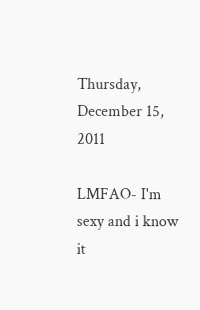Thursday, December 15, 2011

LMFAO- I'm sexy and i know it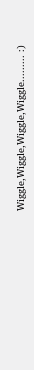Wiggle,Wiggle,Wiggle,Wiggle......... :)